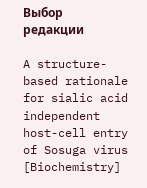Выбор редакции

A structure-based rationale for sialic acid independent host-cell entry of Sosuga virus [Biochemistry]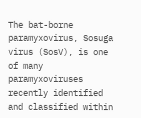The bat-borne paramyxovirus, Sosuga virus (SosV), is one of many paramyxoviruses recently identified and classified within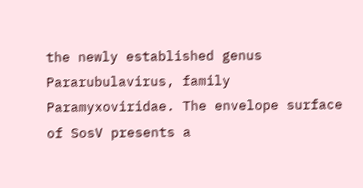the newly established genus Pararubulavirus, family Paramyxoviridae. The envelope surface of SosV presents a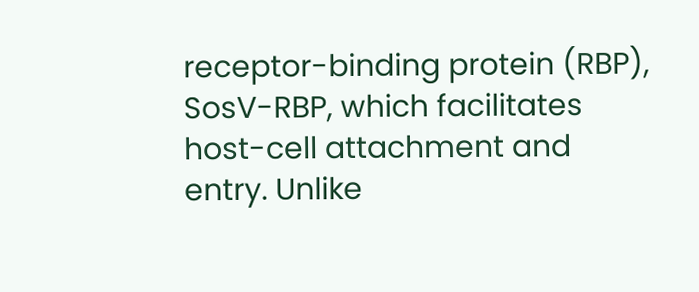receptor-binding protein (RBP), SosV-RBP, which facilitates host-cell attachment and entry. Unlike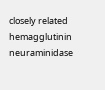closely related hemagglutinin neuraminidase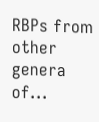RBPs from other genera of...